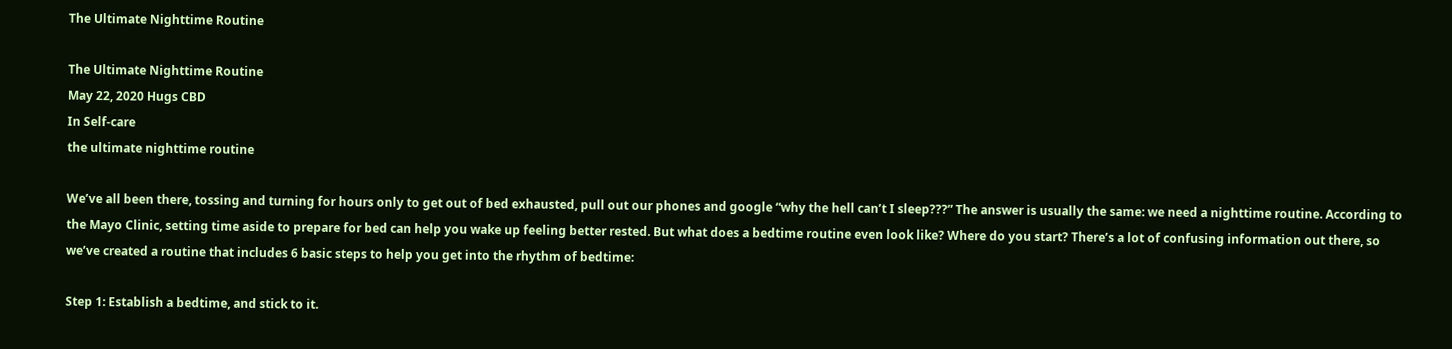The Ultimate Nighttime Routine

The Ultimate Nighttime Routine
May 22, 2020 Hugs CBD
In Self-care
the ultimate nighttime routine

We’ve all been there, tossing and turning for hours only to get out of bed exhausted, pull out our phones and google “why the hell can’t I sleep???” The answer is usually the same: we need a nighttime routine. According to the Mayo Clinic, setting time aside to prepare for bed can help you wake up feeling better rested. But what does a bedtime routine even look like? Where do you start? There’s a lot of confusing information out there, so we’ve created a routine that includes 6 basic steps to help you get into the rhythm of bedtime:

Step 1: Establish a bedtime, and stick to it.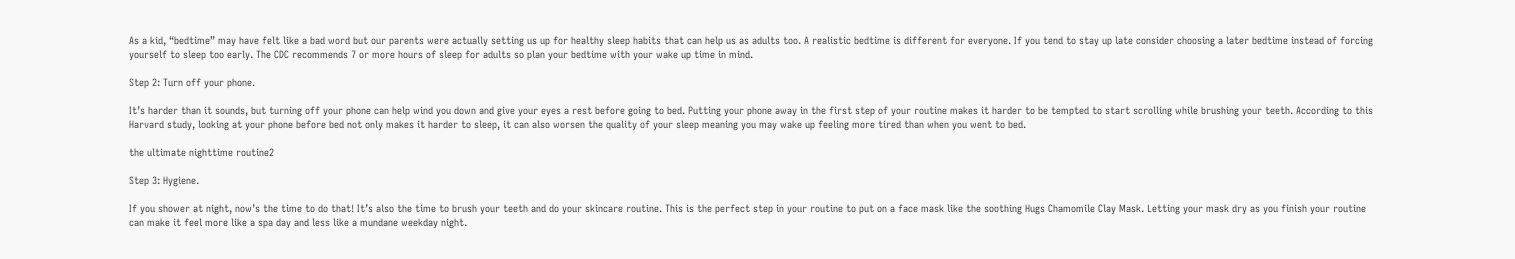As a kid, “bedtime” may have felt like a bad word but our parents were actually setting us up for healthy sleep habits that can help us as adults too. A realistic bedtime is different for everyone. If you tend to stay up late consider choosing a later bedtime instead of forcing yourself to sleep too early. The CDC recommends 7 or more hours of sleep for adults so plan your bedtime with your wake up time in mind.

Step 2: Turn off your phone.

It’s harder than it sounds, but turning off your phone can help wind you down and give your eyes a rest before going to bed. Putting your phone away in the first step of your routine makes it harder to be tempted to start scrolling while brushing your teeth. According to this Harvard study, looking at your phone before bed not only makes it harder to sleep, it can also worsen the quality of your sleep meaning you may wake up feeling more tired than when you went to bed.

the ultimate nighttime routine2

Step 3: Hygiene.

If you shower at night, now’s the time to do that! It’s also the time to brush your teeth and do your skincare routine. This is the perfect step in your routine to put on a face mask like the soothing Hugs Chamomile Clay Mask. Letting your mask dry as you finish your routine can make it feel more like a spa day and less like a mundane weekday night.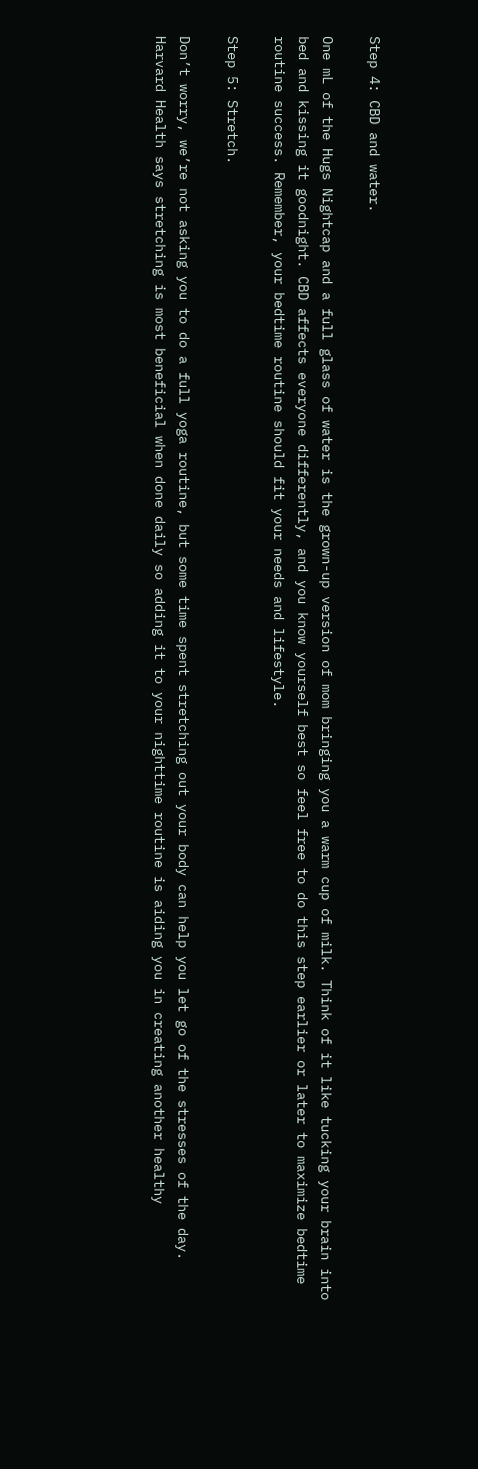Step 4: CBD and water.

One mL of the Hugs Nightcap and a full glass of water is the grown-up version of mom bringing you a warm cup of milk. Think of it like tucking your brain into bed and kissing it goodnight. CBD affects everyone differently, and you know yourself best so feel free to do this step earlier or later to maximize bedtime routine success. Remember, your bedtime routine should fit your needs and lifestyle.

Step 5: Stretch.

Don’t worry, we’re not asking you to do a full yoga routine, but some time spent stretching out your body can help you let go of the stresses of the day. Harvard Health says stretching is most beneficial when done daily so adding it to your nighttime routine is aiding you in creating another healthy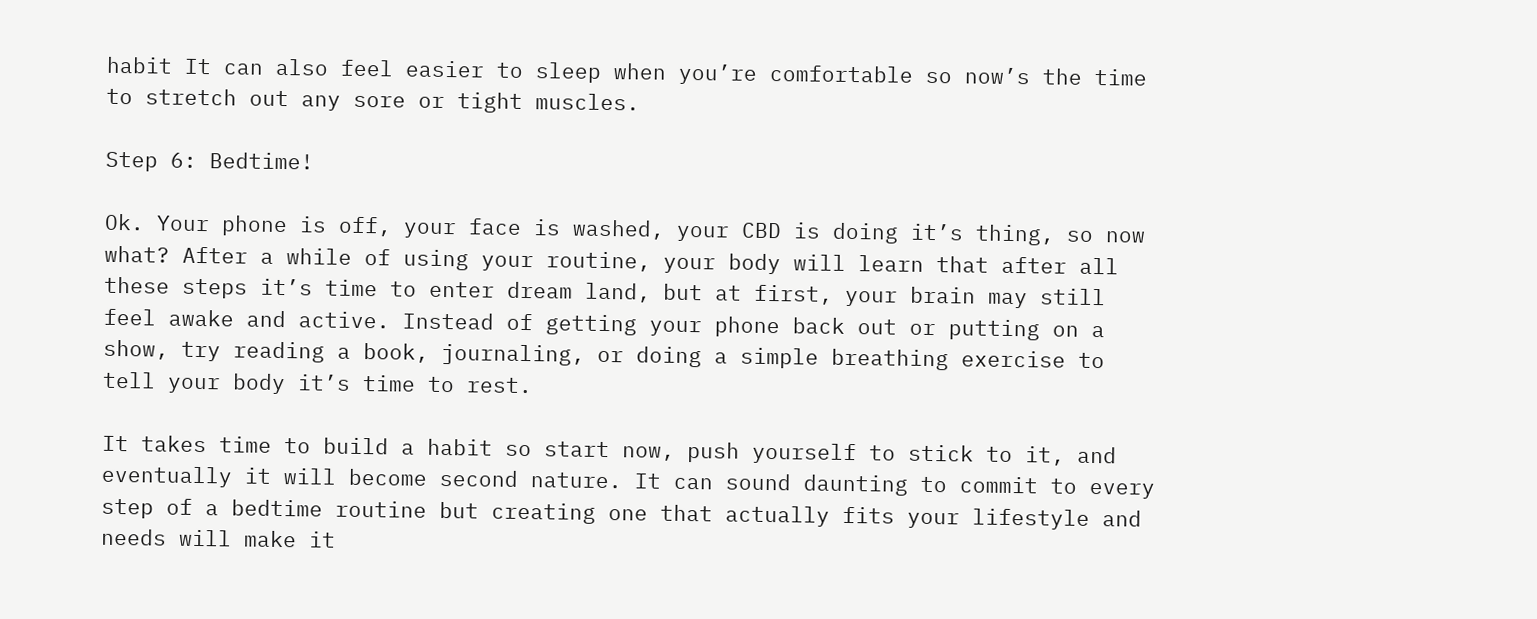habit It can also feel easier to sleep when you’re comfortable so now’s the time to stretch out any sore or tight muscles.

Step 6: Bedtime!

Ok. Your phone is off, your face is washed, your CBD is doing it’s thing, so now what? After a while of using your routine, your body will learn that after all these steps it’s time to enter dream land, but at first, your brain may still feel awake and active. Instead of getting your phone back out or putting on a show, try reading a book, journaling, or doing a simple breathing exercise to tell your body it’s time to rest.

It takes time to build a habit so start now, push yourself to stick to it, and eventually it will become second nature. It can sound daunting to commit to every step of a bedtime routine but creating one that actually fits your lifestyle and needs will make it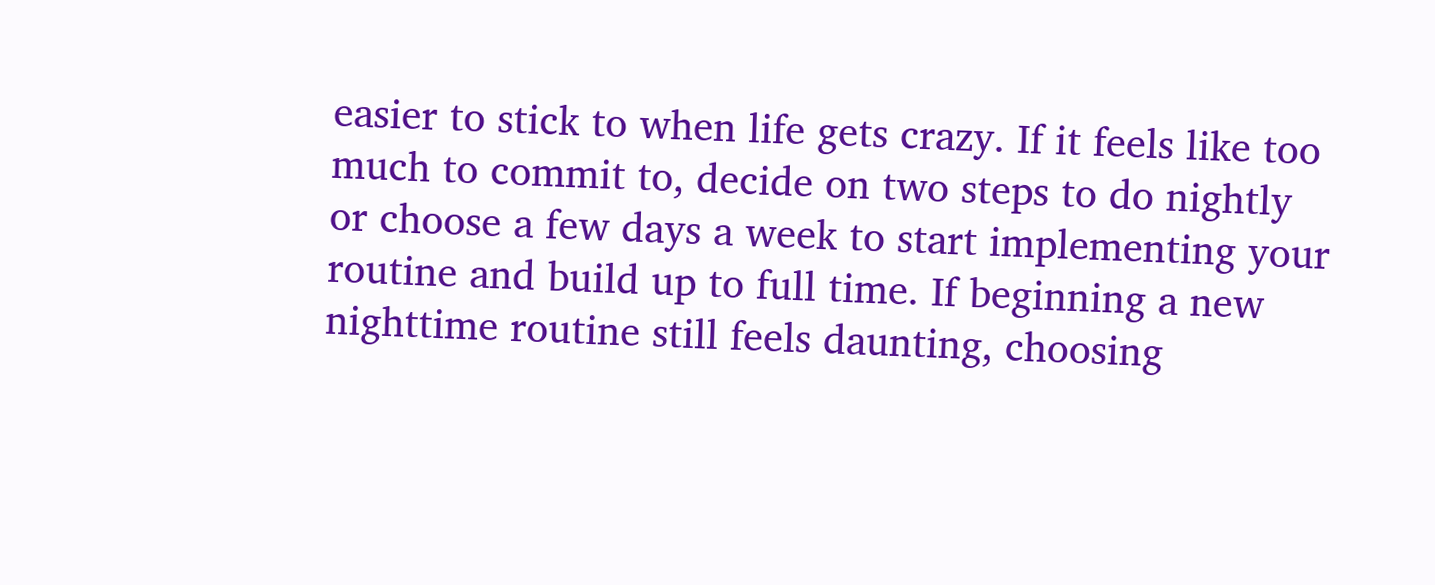easier to stick to when life gets crazy. If it feels like too much to commit to, decide on two steps to do nightly or choose a few days a week to start implementing your routine and build up to full time. If beginning a new nighttime routine still feels daunting, choosing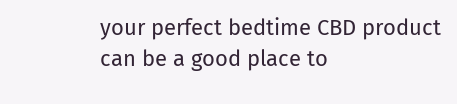your perfect bedtime CBD product can be a good place to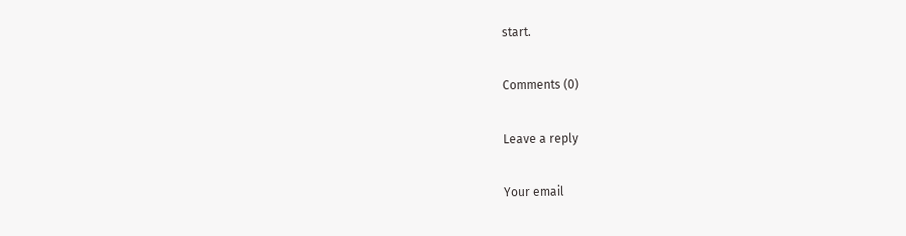start.

Comments (0)

Leave a reply

Your email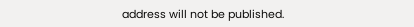address will not be published.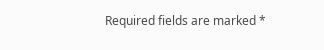Required fields are marked *